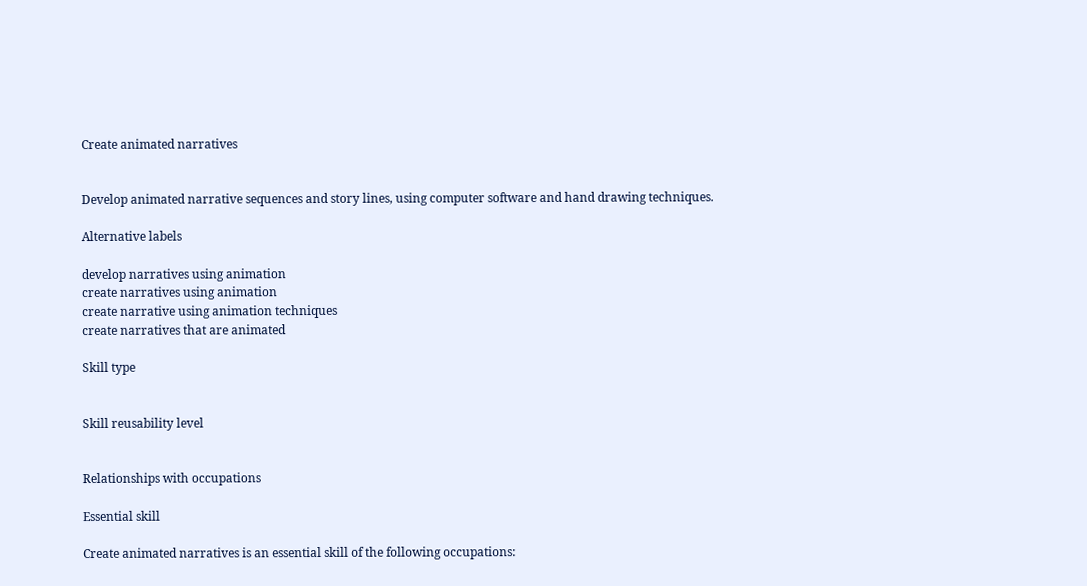Create animated narratives


Develop animated narrative sequences and story lines, using computer software and hand drawing techniques.

Alternative labels

develop narratives using animation
create narratives using animation
create narrative using animation techniques
create narratives that are animated

Skill type


Skill reusability level


Relationships with occupations

Essential skill

Create animated narratives is an essential skill of the following occupations: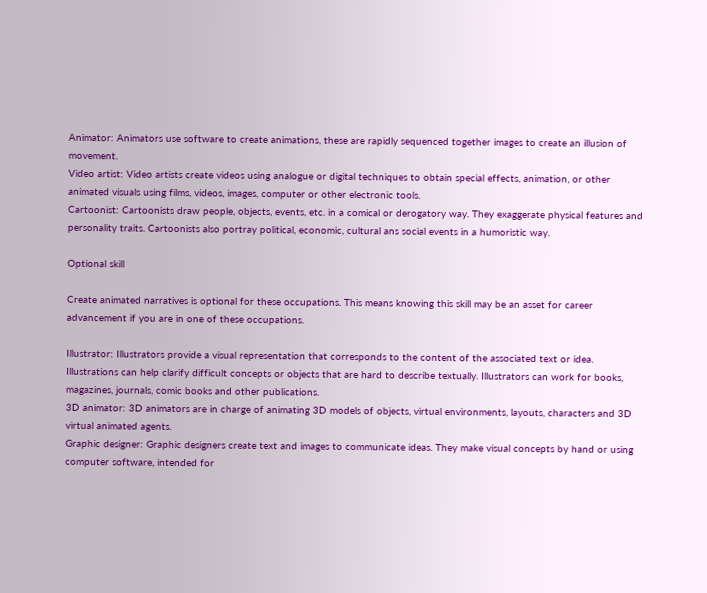Animator: Animators use software to create animations, these are rapidly sequenced together images to create an illusion of movement.
Video artist: Video artists create videos using analogue or digital techniques to obtain special effects, animation, or other animated visuals using films, videos, images, computer or other electronic tools.
Cartoonist: Cartoonists draw people, objects, events, etc. in a comical or derogatory way. They exaggerate physical features and personality traits. Cartoonists also portray political, economic, cultural ans social events in a humoristic way.

Optional skill

Create animated narratives is optional for these occupations. This means knowing this skill may be an asset for career advancement if you are in one of these occupations.

Illustrator: Illustrators provide a visual representation that corresponds to the content of the associated text or idea. Illustrations can help clarify difficult concepts or objects that are hard to describe textually. Illustrators can work for books, magazines, journals, comic books and other publications.
3D animator: 3D animators are in charge of animating 3D models of objects, virtual environments, layouts, characters and 3D virtual animated agents.
Graphic designer: Graphic designers create text and images to communicate ideas. They make visual concepts by hand or using computer software, intended for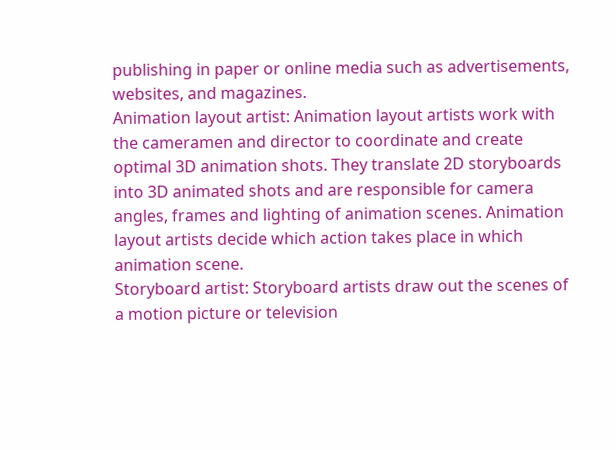publishing in paper or online media such as advertisements, websites, and magazines.
Animation layout artist: Animation layout artists work with the cameramen and director to coordinate and create optimal 3D animation shots. They translate 2D storyboards into 3D animated shots and are responsible for camera angles, frames and lighting of animation scenes. Animation layout artists decide which action takes place in which animation scene.
Storyboard artist: Storyboard artists draw out the scenes of a motion picture or television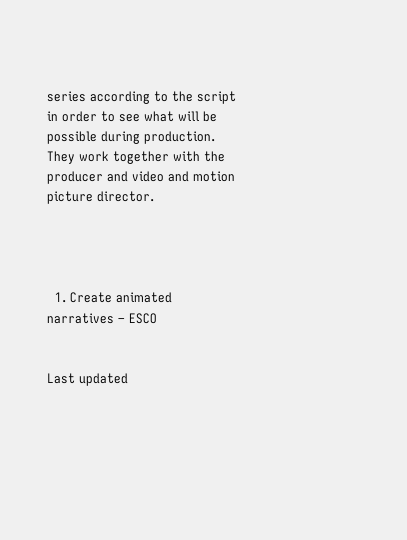series according to the script in order to see what will be possible during production. They work together with the producer and video and motion picture director.




  1. Create animated narratives – ESCO


Last updated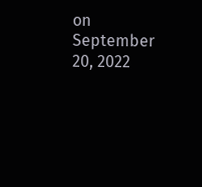on September 20, 2022